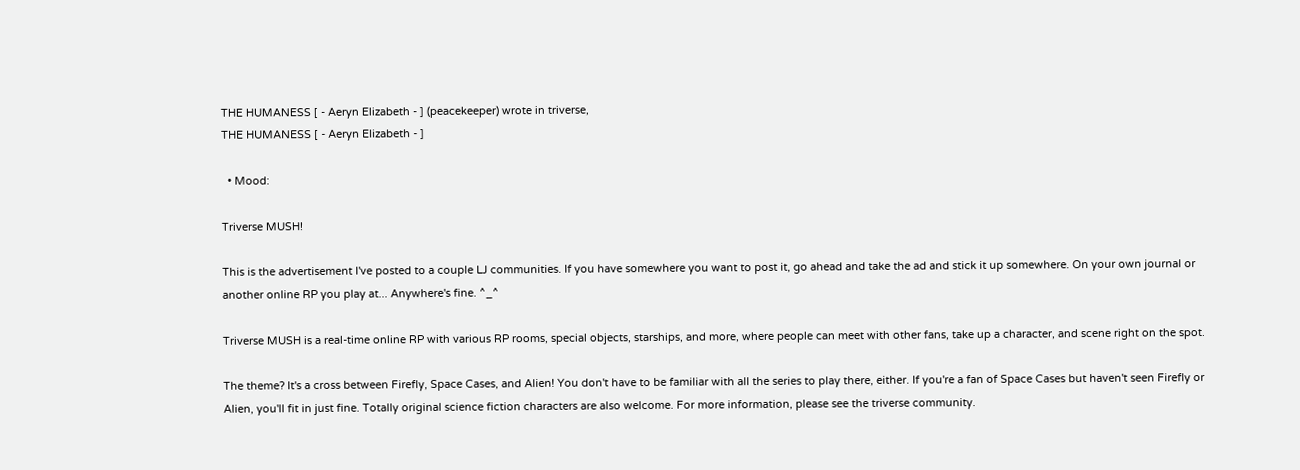THE HUMANESS [ - Aeryn Elizabeth - ] (peacekeeper) wrote in triverse,
THE HUMANESS [ - Aeryn Elizabeth - ]

  • Mood:

Triverse MUSH!

This is the advertisement I've posted to a couple LJ communities. If you have somewhere you want to post it, go ahead and take the ad and stick it up somewhere. On your own journal or another online RP you play at... Anywhere's fine. ^_^

Triverse MUSH is a real-time online RP with various RP rooms, special objects, starships, and more, where people can meet with other fans, take up a character, and scene right on the spot.

The theme? It's a cross between Firefly, Space Cases, and Alien! You don't have to be familiar with all the series to play there, either. If you're a fan of Space Cases but haven't seen Firefly or Alien, you'll fit in just fine. Totally original science fiction characters are also welcome. For more information, please see the triverse community.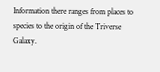Information there ranges from places to species to the origin of the Triverse Galaxy.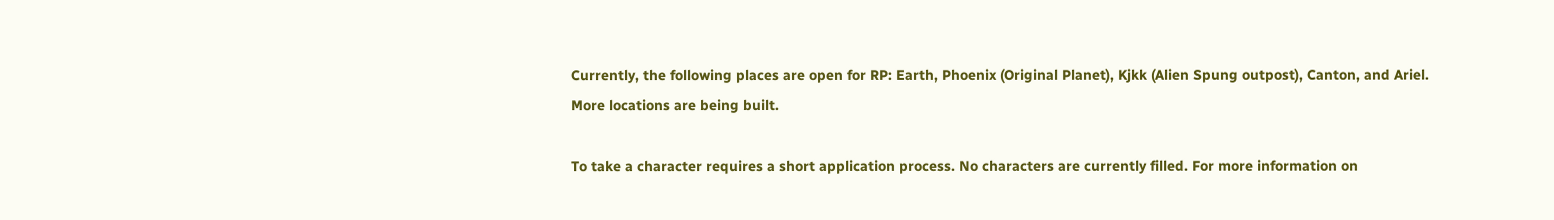Currently, the following places are open for RP: Earth, Phoenix (Original Planet), Kjkk (Alien Spung outpost), Canton, and Ariel. More locations are being built.

To take a character requires a short application process. No characters are currently filled. For more information on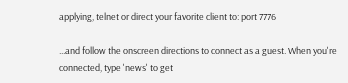applying, telnet or direct your favorite client to: port 7776

...and follow the onscreen directions to connect as a guest. When you're connected, type 'news' to get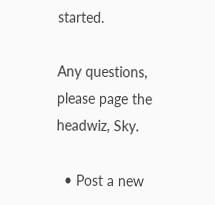started.

Any questions, please page the headwiz, Sky.

  • Post a new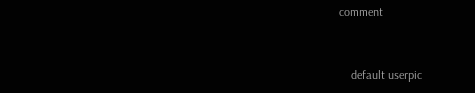comment


    default userpic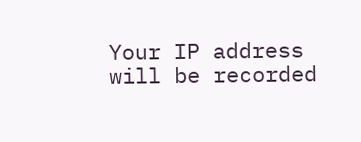Your IP address will be recorded